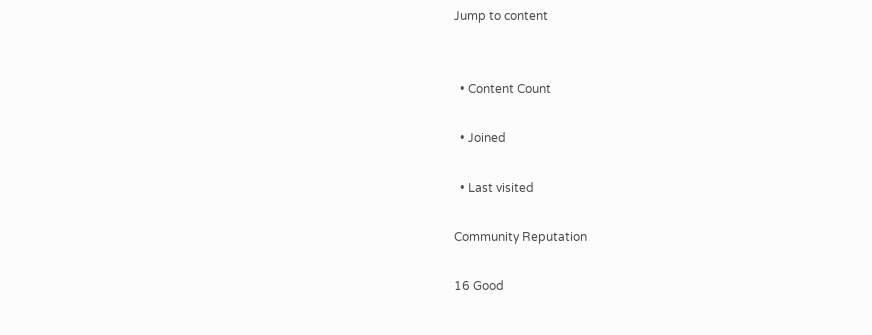Jump to content


  • Content Count

  • Joined

  • Last visited

Community Reputation

16 Good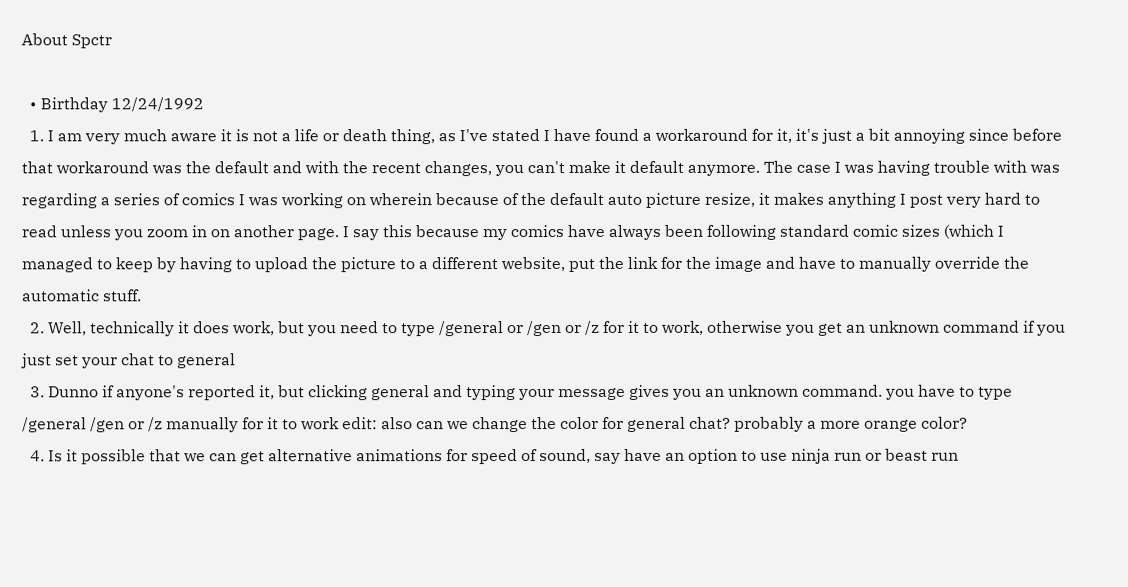About Spctr

  • Birthday 12/24/1992
  1. I am very much aware it is not a life or death thing, as I've stated I have found a workaround for it, it's just a bit annoying since before that workaround was the default and with the recent changes, you can't make it default anymore. The case I was having trouble with was regarding a series of comics I was working on wherein because of the default auto picture resize, it makes anything I post very hard to read unless you zoom in on another page. I say this because my comics have always been following standard comic sizes (which I managed to keep by having to upload the picture to a different website, put the link for the image and have to manually override the automatic stuff.
  2. Well, technically it does work, but you need to type /general or /gen or /z for it to work, otherwise you get an unknown command if you just set your chat to general
  3. Dunno if anyone's reported it, but clicking general and typing your message gives you an unknown command. you have to type /general /gen or /z manually for it to work edit: also can we change the color for general chat? probably a more orange color?
  4. Is it possible that we can get alternative animations for speed of sound, say have an option to use ninja run or beast run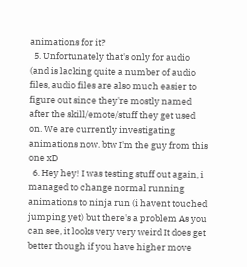animations for it?
  5. Unfortunately that's only for audio (and is lacking quite a number of audio files, audio files are also much easier to figure out since they're mostly named after the skill/emote/stuff they get used on. We are currently investigating animations now. btw I'm the guy from this one xD
  6. Hey hey! I was testing stuff out again, i managed to change normal running animations to ninja run (i havent touched jumping yet) but there's a problem As you can see, it looks very very weird It does get better though if you have higher move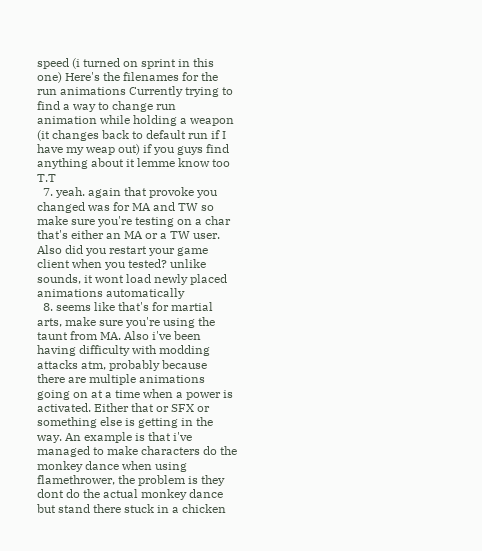speed (i turned on sprint in this one) Here's the filenames for the run animations Currently trying to find a way to change run animation while holding a weapon (it changes back to default run if I have my weap out) if you guys find anything about it lemme know too T.T
  7. yeah. again that provoke you changed was for MA and TW so make sure you're testing on a char that's either an MA or a TW user. Also did you restart your game client when you tested? unlike sounds, it wont load newly placed animations automatically
  8. seems like that's for martial arts, make sure you're using the taunt from MA. Also i've been having difficulty with modding attacks atm, probably because there are multiple animations going on at a time when a power is activated. Either that or SFX or something else is getting in the way. An example is that i've managed to make characters do the monkey dance when using flamethrower, the problem is they dont do the actual monkey dance but stand there stuck in a chicken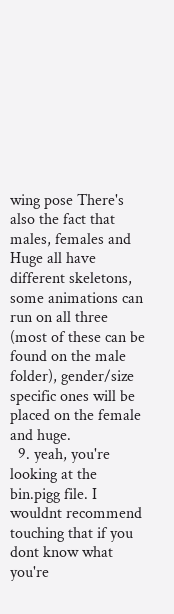wing pose There's also the fact that males, females and Huge all have different skeletons, some animations can run on all three (most of these can be found on the male folder), gender/size specific ones will be placed on the female and huge.
  9. yeah, you're looking at the bin.pigg file. I wouldnt recommend touching that if you dont know what you're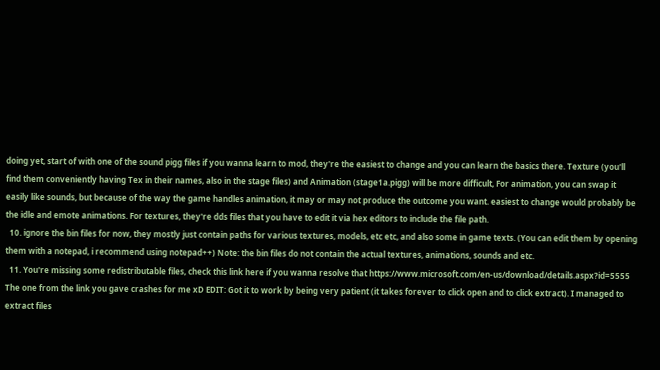doing yet, start of with one of the sound pigg files if you wanna learn to mod, they're the easiest to change and you can learn the basics there. Texture (you'll find them conveniently having Tex in their names, also in the stage files) and Animation (stage1a.pigg) will be more difficult, For animation, you can swap it easily like sounds, but because of the way the game handles animation, it may or may not produce the outcome you want. easiest to change would probably be the idle and emote animations. For textures, they're dds files that you have to edit it via hex editors to include the file path.
  10. ignore the bin files for now, they mostly just contain paths for various textures, models, etc etc, and also some in game texts. (You can edit them by opening them with a notepad, i recommend using notepad++) Note: the bin files do not contain the actual textures, animations, sounds and etc.
  11. You're missing some redistributable files, check this link here if you wanna resolve that https://www.microsoft.com/en-us/download/details.aspx?id=5555 The one from the link you gave crashes for me xD EDIT: Got it to work by being very patient (it takes forever to click open and to click extract). I managed to extract files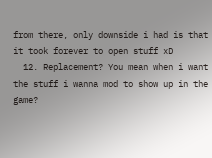from there, only downside i had is that it took forever to open stuff xD
  12. Replacement? You mean when i want the stuff i wanna mod to show up in the game?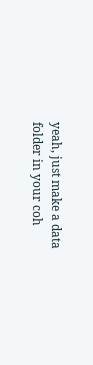yeah, just make a data folder in your coh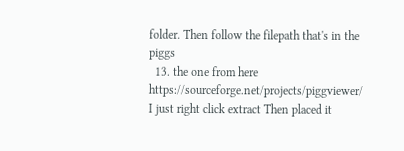folder. Then follow the filepath that's in the piggs
  13. the one from here https://sourceforge.net/projects/piggviewer/ I just right click extract Then placed it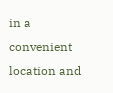in a convenient location and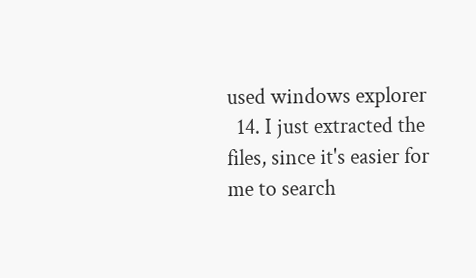used windows explorer
  14. I just extracted the files, since it's easier for me to search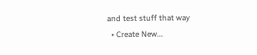and test stuff that way
  • Create New...